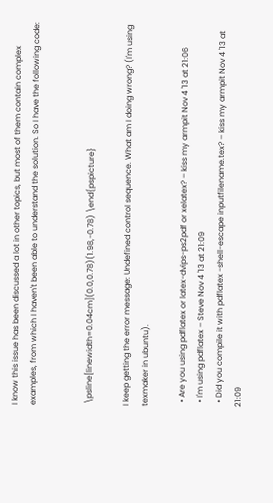I know this issue has been discussed a lot in other topics, but most of them contain complex examples, from which I haven't been able to understand the solution. So I have the following code:


 \psline[linewidth=0.04cm](0.0,0.78)(1.98,-0.78) \end{pspicture}

I keep getting the error message: Undefined control sequence. What am I doing wrong? (I'm using texmaker in ubuntu).

  • Are you using pdflatex or latex-dvips-ps2pdf or xelatex? – kiss my armpit Nov 4 '13 at 21:06
  • I'm using pdflatex – Steve Nov 4 '13 at 21:09
  • Did you compile it with pdflatex -shell-escape inputfilename.tex? – kiss my armpit Nov 4 '13 at 21:09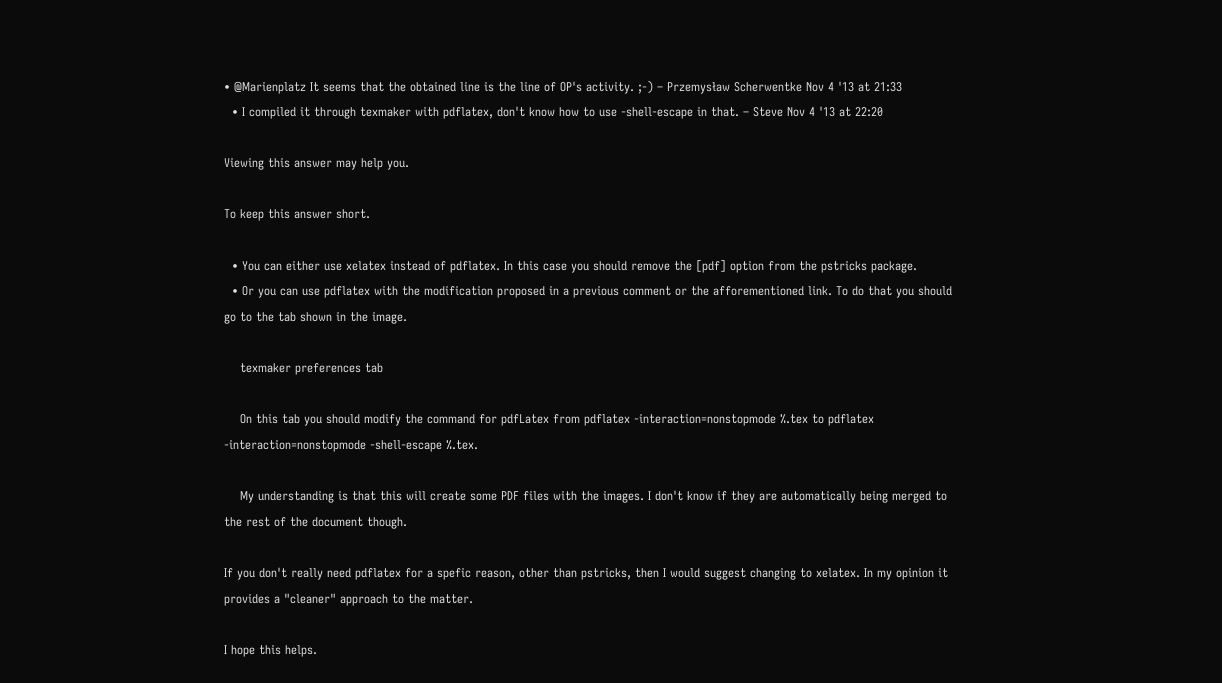• @Marienplatz It seems that the obtained line is the line of OP's activity. ;-) – Przemysław Scherwentke Nov 4 '13 at 21:33
  • I compiled it through texmaker with pdflatex, don't know how to use -shell-escape in that. – Steve Nov 4 '13 at 22:20

Viewing this answer may help you.

To keep this answer short.

  • You can either use xelatex instead of pdflatex. In this case you should remove the [pdf] option from the pstricks package.
  • Or you can use pdflatex with the modification proposed in a previous comment or the afforementioned link. To do that you should go to the tab shown in the image.

    texmaker preferences tab

    On this tab you should modify the command for pdfLatex from pdflatex -interaction=nonstopmode %.tex to pdflatex -interaction=nonstopmode -shell-escape %.tex.

    My understanding is that this will create some PDF files with the images. I don't know if they are automatically being merged to the rest of the document though.

If you don't really need pdflatex for a spefic reason, other than pstricks, then I would suggest changing to xelatex. In my opinion it provides a "cleaner" approach to the matter.

I hope this helps.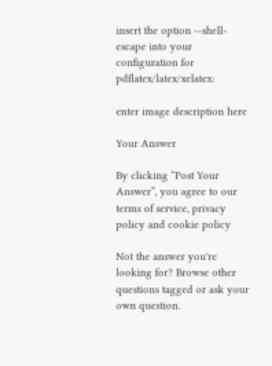insert the option --shell-escape into your configuration for pdflatex/latex/xelatex:

enter image description here

Your Answer

By clicking “Post Your Answer”, you agree to our terms of service, privacy policy and cookie policy

Not the answer you're looking for? Browse other questions tagged or ask your own question.